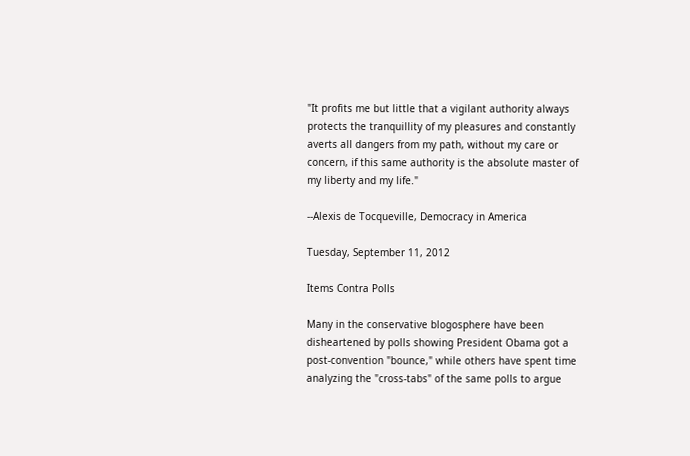"It profits me but little that a vigilant authority always protects the tranquillity of my pleasures and constantly averts all dangers from my path, without my care or concern, if this same authority is the absolute master of my liberty and my life."

--Alexis de Tocqueville, Democracy in America

Tuesday, September 11, 2012

Items Contra Polls

Many in the conservative blogosphere have been disheartened by polls showing President Obama got a post-convention "bounce," while others have spent time analyzing the "cross-tabs" of the same polls to argue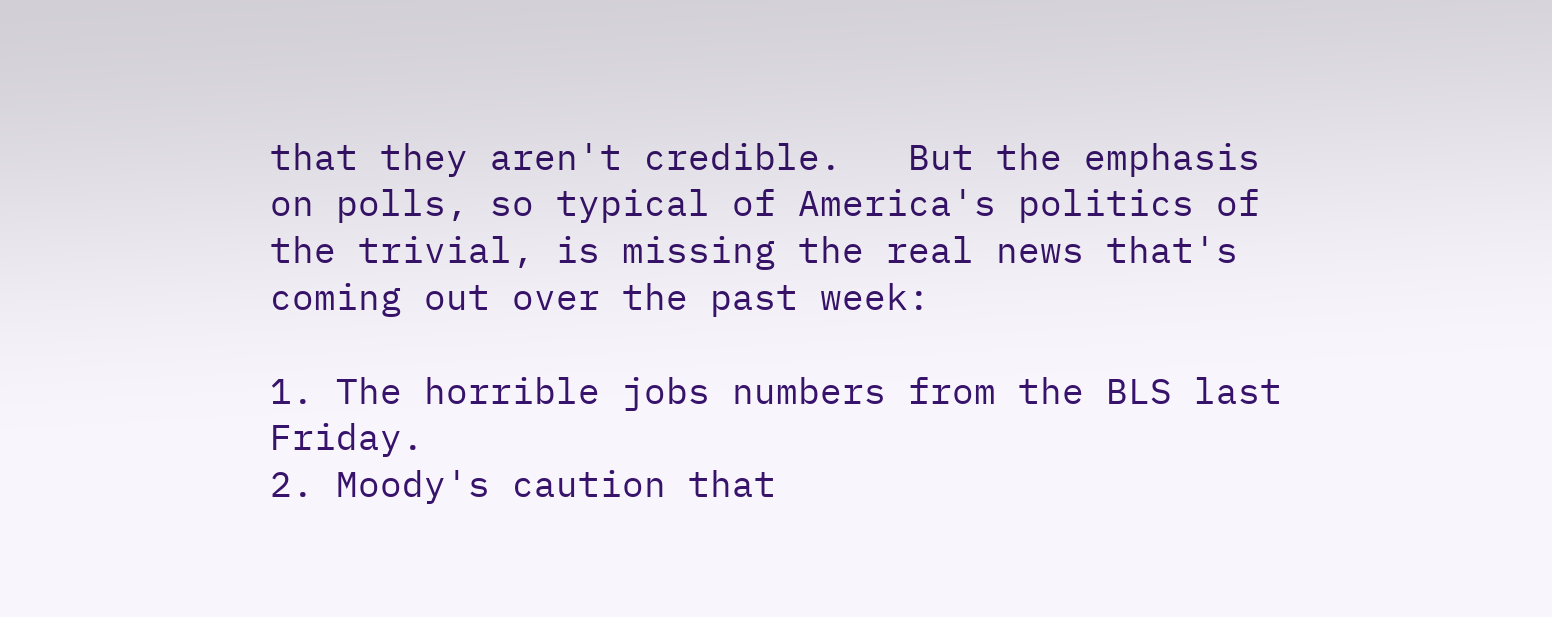that they aren't credible.   But the emphasis on polls, so typical of America's politics of the trivial, is missing the real news that's coming out over the past week:

1. The horrible jobs numbers from the BLS last Friday.
2. Moody's caution that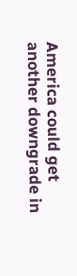America could get another downgrade in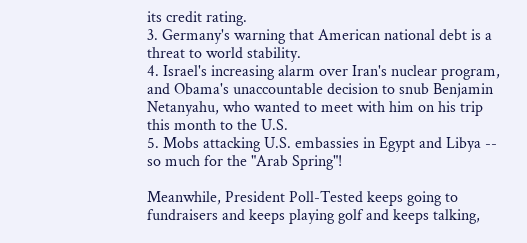its credit rating.
3. Germany's warning that American national debt is a threat to world stability.
4. Israel's increasing alarm over Iran's nuclear program, and Obama's unaccountable decision to snub Benjamin Netanyahu, who wanted to meet with him on his trip this month to the U.S.
5. Mobs attacking U.S. embassies in Egypt and Libya -- so much for the "Arab Spring"!

Meanwhile, President Poll-Tested keeps going to fundraisers and keeps playing golf and keeps talking,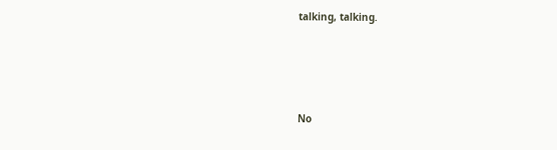talking, talking.





No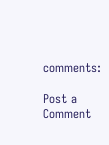comments:

Post a Comment